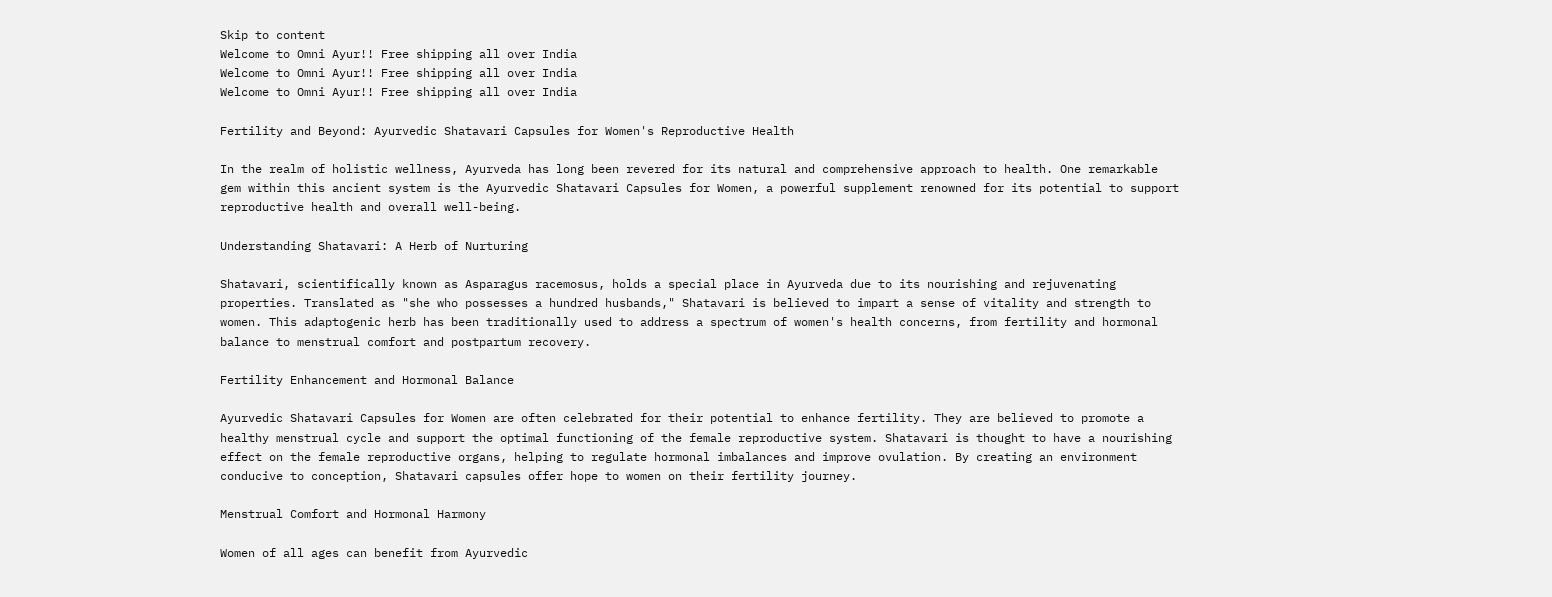Skip to content
Welcome to Omni Ayur!! Free shipping all over India
Welcome to Omni Ayur!! Free shipping all over India
Welcome to Omni Ayur!! Free shipping all over India

Fertility and Beyond: Ayurvedic Shatavari Capsules for Women's Reproductive Health

In the realm of holistic wellness, Ayurveda has long been revered for its natural and comprehensive approach to health. One remarkable gem within this ancient system is the Ayurvedic Shatavari Capsules for Women, a powerful supplement renowned for its potential to support reproductive health and overall well-being.

Understanding Shatavari: A Herb of Nurturing

Shatavari, scientifically known as Asparagus racemosus, holds a special place in Ayurveda due to its nourishing and rejuvenating properties. Translated as "she who possesses a hundred husbands," Shatavari is believed to impart a sense of vitality and strength to women. This adaptogenic herb has been traditionally used to address a spectrum of women's health concerns, from fertility and hormonal balance to menstrual comfort and postpartum recovery.

Fertility Enhancement and Hormonal Balance

Ayurvedic Shatavari Capsules for Women are often celebrated for their potential to enhance fertility. They are believed to promote a healthy menstrual cycle and support the optimal functioning of the female reproductive system. Shatavari is thought to have a nourishing effect on the female reproductive organs, helping to regulate hormonal imbalances and improve ovulation. By creating an environment conducive to conception, Shatavari capsules offer hope to women on their fertility journey.

Menstrual Comfort and Hormonal Harmony

Women of all ages can benefit from Ayurvedic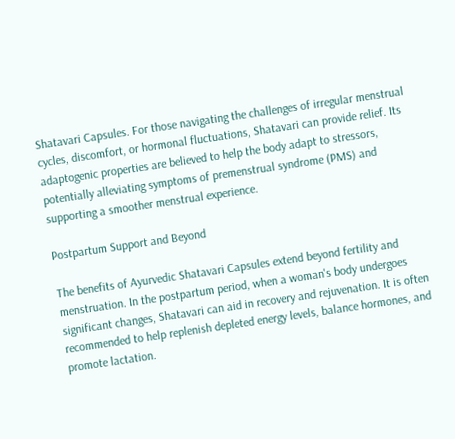Shatavari Capsules. For those navigating the challenges of irregular menstrual cycles, discomfort, or hormonal fluctuations, Shatavari can provide relief. Its adaptogenic properties are believed to help the body adapt to stressors, potentially alleviating symptoms of premenstrual syndrome (PMS) and supporting a smoother menstrual experience.

Postpartum Support and Beyond

The benefits of Ayurvedic Shatavari Capsules extend beyond fertility and menstruation. In the postpartum period, when a woman's body undergoes significant changes, Shatavari can aid in recovery and rejuvenation. It is often recommended to help replenish depleted energy levels, balance hormones, and promote lactation.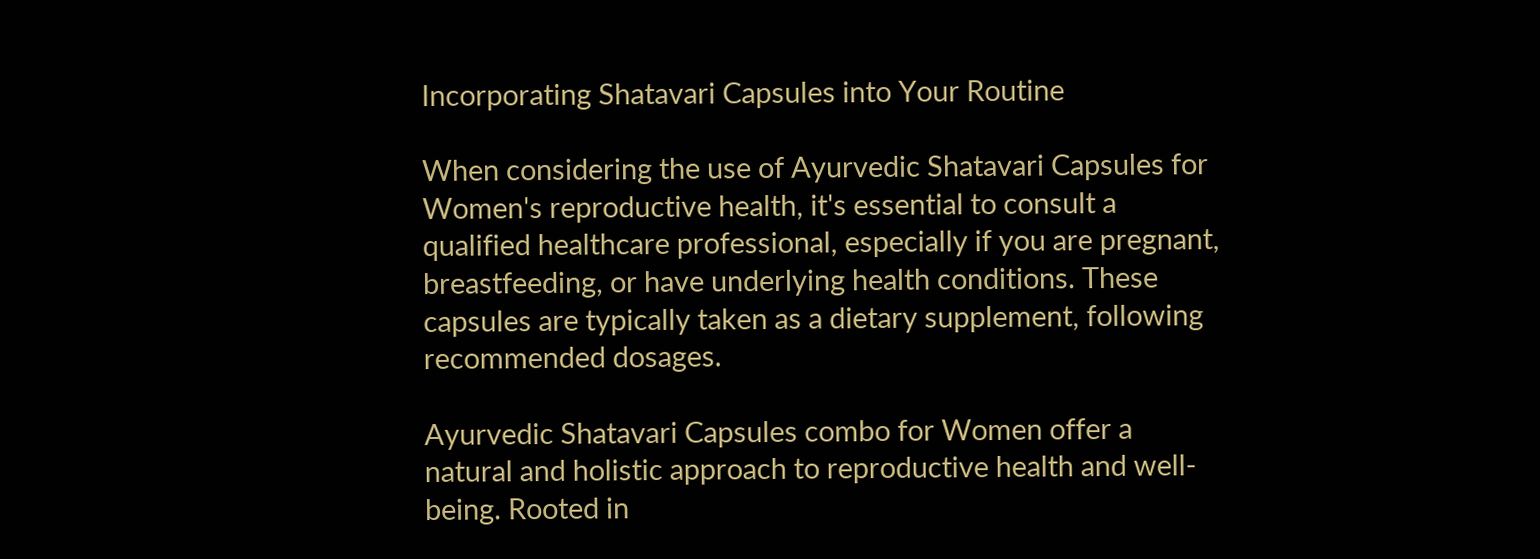Incorporating Shatavari Capsules into Your Routine

When considering the use of Ayurvedic Shatavari Capsules for Women's reproductive health, it's essential to consult a qualified healthcare professional, especially if you are pregnant, breastfeeding, or have underlying health conditions. These capsules are typically taken as a dietary supplement, following recommended dosages.

Ayurvedic Shatavari Capsules combo for Women offer a natural and holistic approach to reproductive health and well-being. Rooted in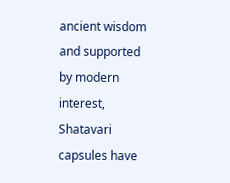ancient wisdom and supported by modern interest, Shatavari capsules have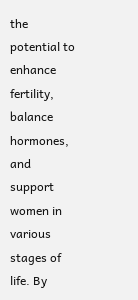the potential to enhance fertility, balance hormones, and support women in various stages of life. By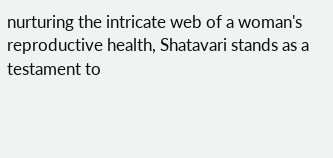nurturing the intricate web of a woman's reproductive health, Shatavari stands as a testament to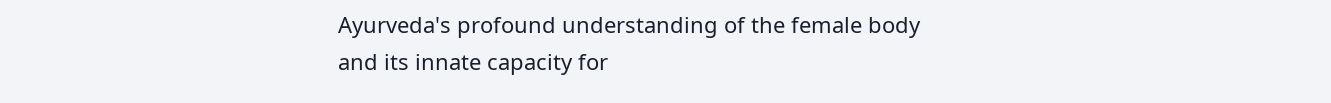Ayurveda's profound understanding of the female body and its innate capacity for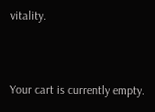vitality.


Your cart is currently empty.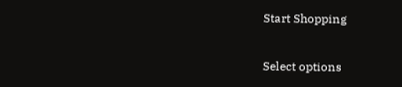Start Shopping

Select options